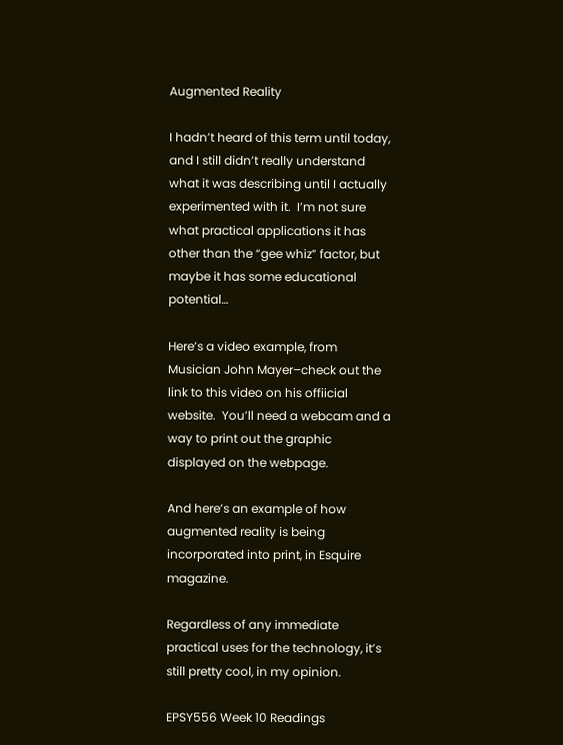Augmented Reality

I hadn’t heard of this term until today, and I still didn’t really understand what it was describing until I actually experimented with it.  I’m not sure what practical applications it has other than the “gee whiz” factor, but maybe it has some educational potential…

Here’s a video example, from Musician John Mayer–check out the link to this video on his offiicial website.  You’ll need a webcam and a way to print out the graphic displayed on the webpage.

And here’s an example of how augmented reality is being incorporated into print, in Esquire magazine.

Regardless of any immediate practical uses for the technology, it’s still pretty cool, in my opinion.

EPSY556 Week 10 Readings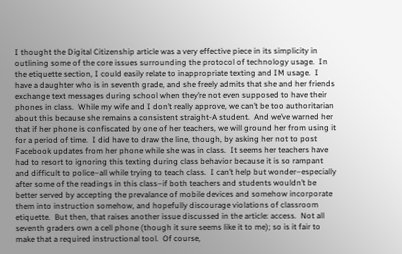I thought the Digital Citizenship article was a very effective piece in its simplicity in outlining some of the core issues surrounding the protocol of technology usage.  In the etiquette section, I could easily relate to inappropriate texting and IM usage.  I have a daughter who is in seventh grade, and she freely admits that she and her friends exchange text messages during school when they’re not even supposed to have their phones in class.  While my wife and I don’t really approve, we can’t be too authoritarian about this because she remains a consistent straight-A student.  And we’ve warned her that if her phone is confiscated by one of her teachers, we will ground her from using it for a period of time.  I did have to draw the line, though, by asking her not to post Facebook updates from her phone while she was in class.  It seems her teachers have had to resort to ignoring this texting during class behavior because it is so rampant and difficult to police–all while trying to teach class.  I can’t help but wonder–especially after some of the readings in this class–if both teachers and students wouldn’t be better served by accepting the prevalance of mobile devices and somehow incorporate them into instruction somehow, and hopefully discourage violations of classroom etiquette.  But then, that raises another issue discussed in the article: access.  Not all seventh graders own a cell phone (though it sure seems like it to me); so is it fair to make that a required instructional tool.  Of course,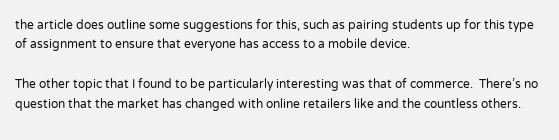the article does outline some suggestions for this, such as pairing students up for this type of assignment to ensure that everyone has access to a mobile device.

The other topic that I found to be particularly interesting was that of commerce.  There’s no question that the market has changed with online retailers like and the countless others.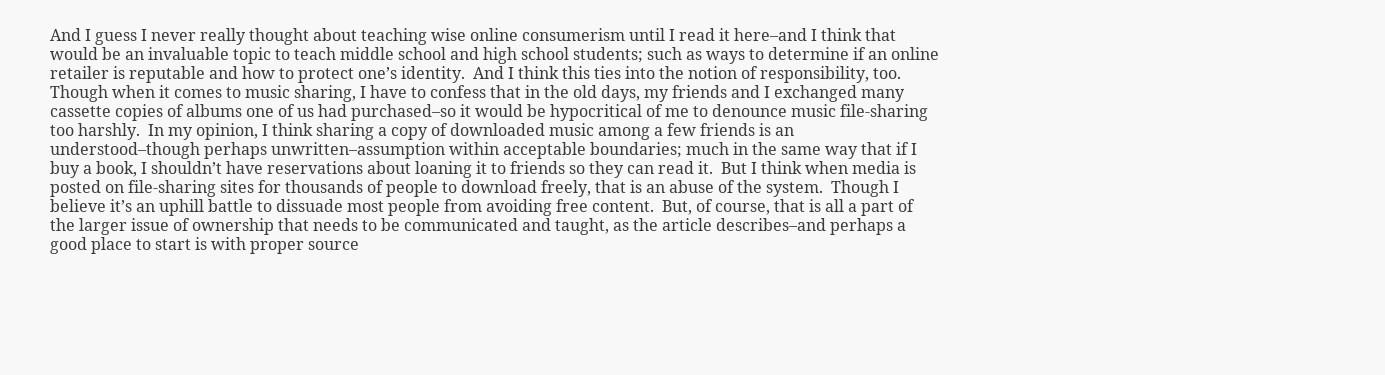And I guess I never really thought about teaching wise online consumerism until I read it here–and I think that would be an invaluable topic to teach middle school and high school students; such as ways to determine if an online retailer is reputable and how to protect one’s identity.  And I think this ties into the notion of responsibility, too.  Though when it comes to music sharing, I have to confess that in the old days, my friends and I exchanged many cassette copies of albums one of us had purchased–so it would be hypocritical of me to denounce music file-sharing too harshly.  In my opinion, I think sharing a copy of downloaded music among a few friends is an understood–though perhaps unwritten–assumption within acceptable boundaries; much in the same way that if I buy a book, I shouldn’t have reservations about loaning it to friends so they can read it.  But I think when media is posted on file-sharing sites for thousands of people to download freely, that is an abuse of the system.  Though I believe it’s an uphill battle to dissuade most people from avoiding free content.  But, of course, that is all a part of the larger issue of ownership that needs to be communicated and taught, as the article describes–and perhaps a good place to start is with proper source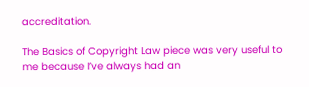accreditation.

The Basics of Copyright Law piece was very useful to me because I’ve always had an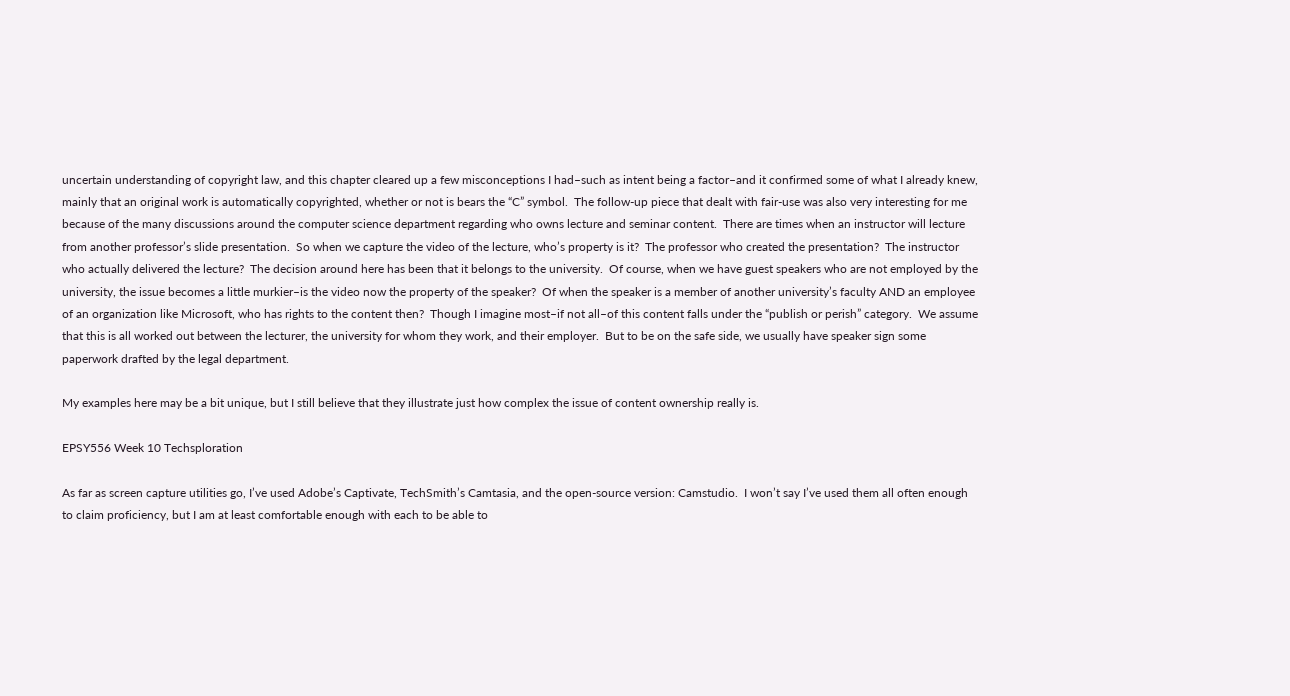uncertain understanding of copyright law, and this chapter cleared up a few misconceptions I had–such as intent being a factor–and it confirmed some of what I already knew, mainly that an original work is automatically copyrighted, whether or not is bears the “C” symbol.  The follow-up piece that dealt with fair-use was also very interesting for me because of the many discussions around the computer science department regarding who owns lecture and seminar content.  There are times when an instructor will lecture from another professor’s slide presentation.  So when we capture the video of the lecture, who’s property is it?  The professor who created the presentation?  The instructor who actually delivered the lecture?  The decision around here has been that it belongs to the university.  Of course, when we have guest speakers who are not employed by the university, the issue becomes a little murkier–is the video now the property of the speaker?  Of when the speaker is a member of another university’s faculty AND an employee of an organization like Microsoft, who has rights to the content then?  Though I imagine most–if not all–of this content falls under the “publish or perish” category.  We assume that this is all worked out between the lecturer, the university for whom they work, and their employer.  But to be on the safe side, we usually have speaker sign some paperwork drafted by the legal department.

My examples here may be a bit unique, but I still believe that they illustrate just how complex the issue of content ownership really is.

EPSY556 Week 10 Techsploration

As far as screen capture utilities go, I’ve used Adobe’s Captivate, TechSmith’s Camtasia, and the open-source version: Camstudio.  I won’t say I’ve used them all often enough to claim proficiency, but I am at least comfortable enough with each to be able to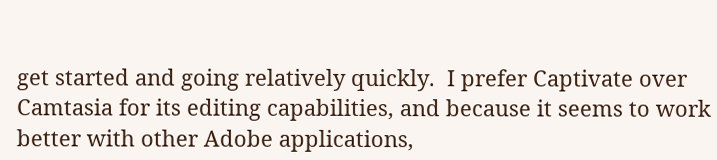get started and going relatively quickly.  I prefer Captivate over Camtasia for its editing capabilities, and because it seems to work better with other Adobe applications,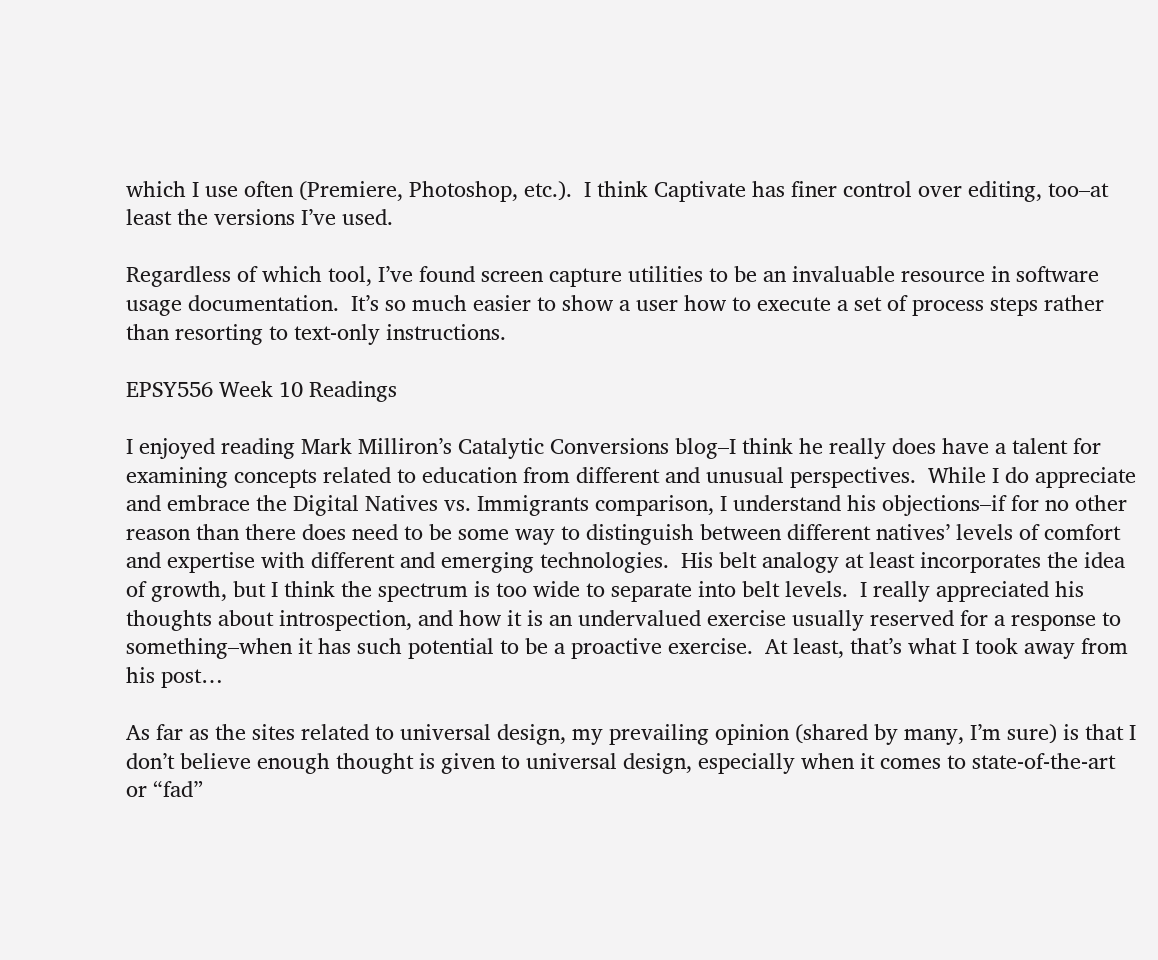which I use often (Premiere, Photoshop, etc.).  I think Captivate has finer control over editing, too–at least the versions I’ve used.

Regardless of which tool, I’ve found screen capture utilities to be an invaluable resource in software usage documentation.  It’s so much easier to show a user how to execute a set of process steps rather than resorting to text-only instructions.

EPSY556 Week 10 Readings

I enjoyed reading Mark Milliron’s Catalytic Conversions blog–I think he really does have a talent for examining concepts related to education from different and unusual perspectives.  While I do appreciate and embrace the Digital Natives vs. Immigrants comparison, I understand his objections–if for no other reason than there does need to be some way to distinguish between different natives’ levels of comfort and expertise with different and emerging technologies.  His belt analogy at least incorporates the idea of growth, but I think the spectrum is too wide to separate into belt levels.  I really appreciated his thoughts about introspection, and how it is an undervalued exercise usually reserved for a response to something–when it has such potential to be a proactive exercise.  At least, that’s what I took away from his post…

As far as the sites related to universal design, my prevailing opinion (shared by many, I’m sure) is that I don’t believe enough thought is given to universal design, especially when it comes to state-of-the-art or “fad”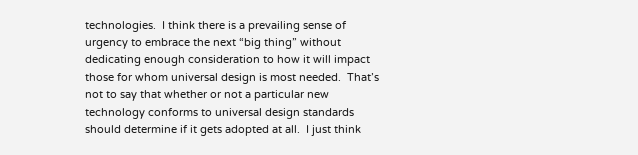technologies.  I think there is a prevailing sense of urgency to embrace the next “big thing” without dedicating enough consideration to how it will impact those for whom universal design is most needed.  That’s not to say that whether or not a particular new technology conforms to universal design standards should determine if it gets adopted at all.  I just think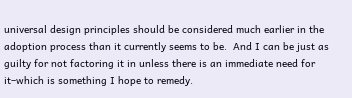universal design principles should be considered much earlier in the adoption process than it currently seems to be.  And I can be just as guilty for not factoring it in unless there is an immediate need for it–which is something I hope to remedy.